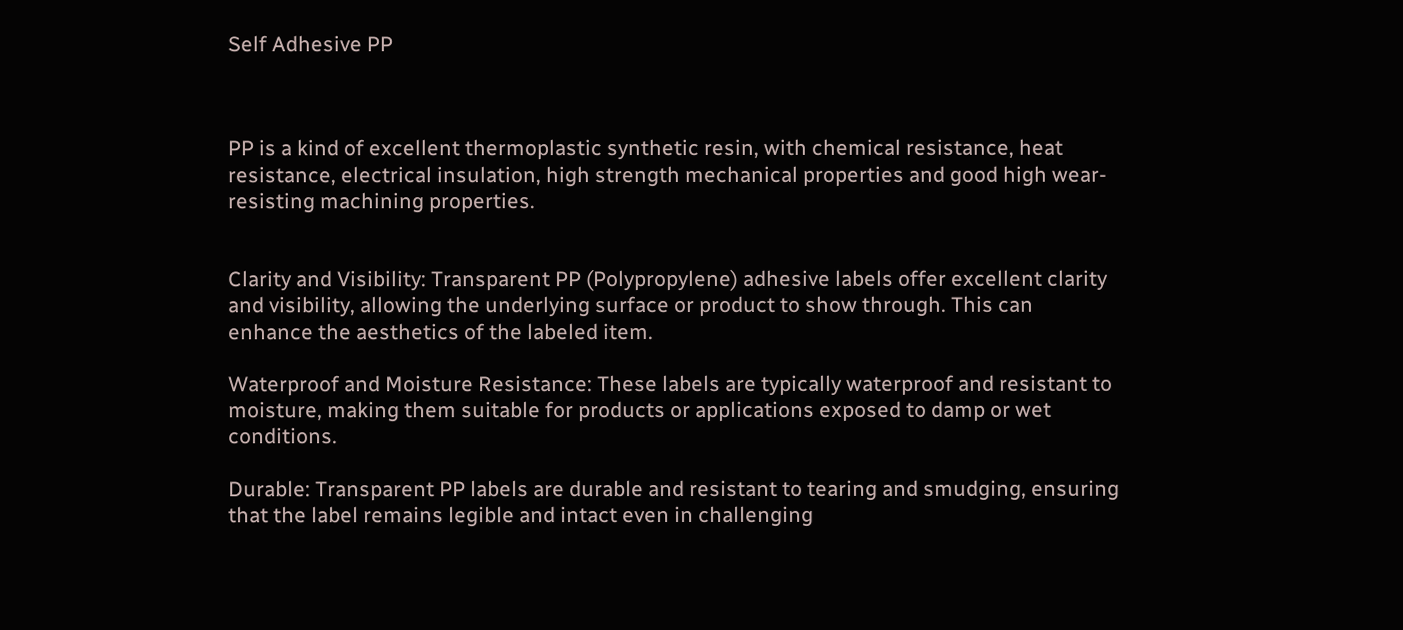Self Adhesive PP



PP is a kind of excellent thermoplastic synthetic resin, with chemical resistance, heat resistance, electrical insulation, high strength mechanical properties and good high wear-resisting machining properties.


Clarity and Visibility: Transparent PP (Polypropylene) adhesive labels offer excellent clarity and visibility, allowing the underlying surface or product to show through. This can enhance the aesthetics of the labeled item.

Waterproof and Moisture Resistance: These labels are typically waterproof and resistant to moisture, making them suitable for products or applications exposed to damp or wet conditions.

Durable: Transparent PP labels are durable and resistant to tearing and smudging, ensuring that the label remains legible and intact even in challenging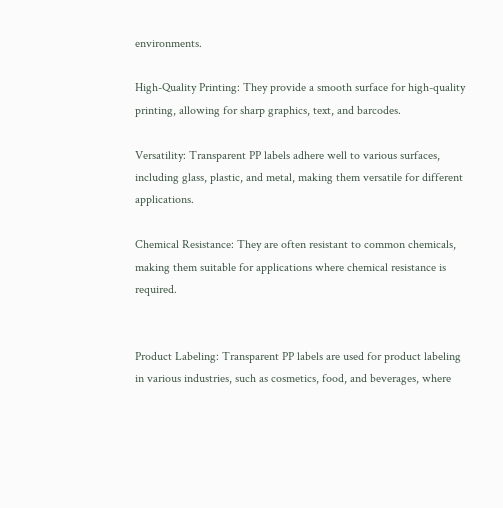environments.

High-Quality Printing: They provide a smooth surface for high-quality printing, allowing for sharp graphics, text, and barcodes.

Versatility: Transparent PP labels adhere well to various surfaces, including glass, plastic, and metal, making them versatile for different applications.

Chemical Resistance: They are often resistant to common chemicals, making them suitable for applications where chemical resistance is required.


Product Labeling: Transparent PP labels are used for product labeling in various industries, such as cosmetics, food, and beverages, where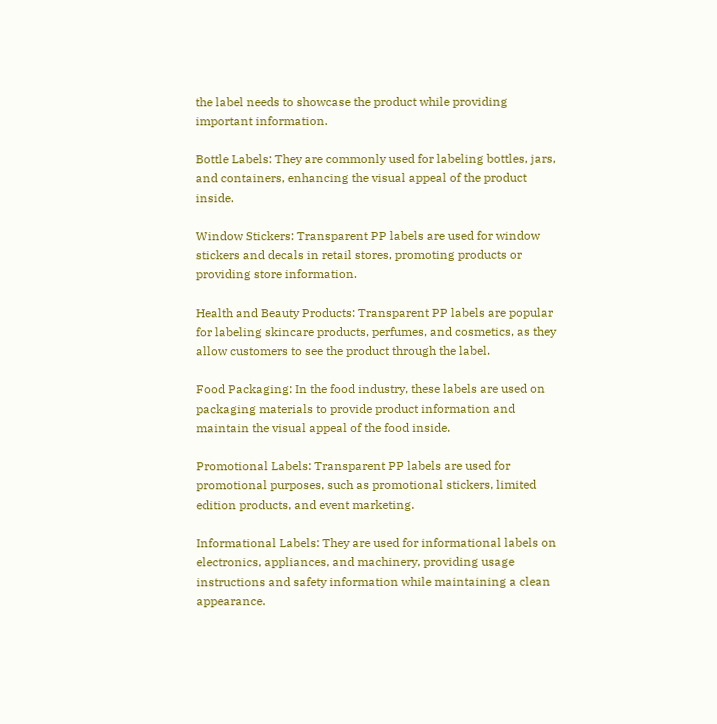the label needs to showcase the product while providing important information.

Bottle Labels: They are commonly used for labeling bottles, jars, and containers, enhancing the visual appeal of the product inside.

Window Stickers: Transparent PP labels are used for window stickers and decals in retail stores, promoting products or providing store information.

Health and Beauty Products: Transparent PP labels are popular for labeling skincare products, perfumes, and cosmetics, as they allow customers to see the product through the label.

Food Packaging: In the food industry, these labels are used on packaging materials to provide product information and maintain the visual appeal of the food inside.

Promotional Labels: Transparent PP labels are used for promotional purposes, such as promotional stickers, limited edition products, and event marketing.

Informational Labels: They are used for informational labels on electronics, appliances, and machinery, providing usage instructions and safety information while maintaining a clean appearance.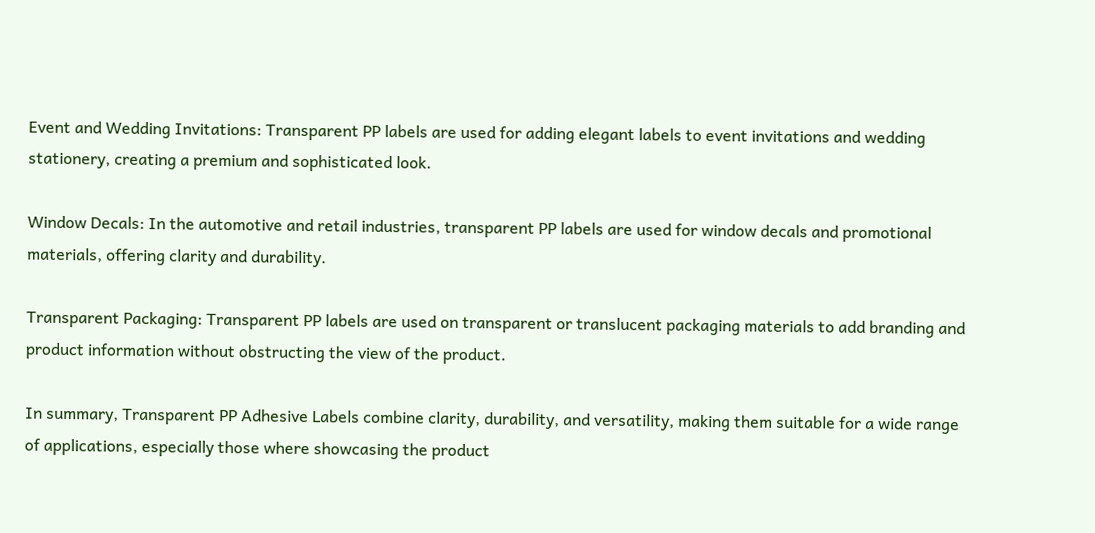Event and Wedding Invitations: Transparent PP labels are used for adding elegant labels to event invitations and wedding stationery, creating a premium and sophisticated look.

Window Decals: In the automotive and retail industries, transparent PP labels are used for window decals and promotional materials, offering clarity and durability.

Transparent Packaging: Transparent PP labels are used on transparent or translucent packaging materials to add branding and product information without obstructing the view of the product.

In summary, Transparent PP Adhesive Labels combine clarity, durability, and versatility, making them suitable for a wide range of applications, especially those where showcasing the product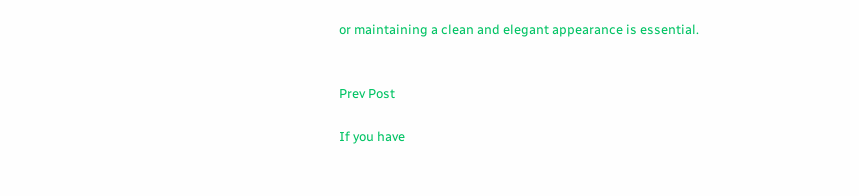or maintaining a clean and elegant appearance is essential.


Prev Post

If you have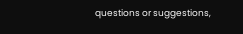questions or suggestions,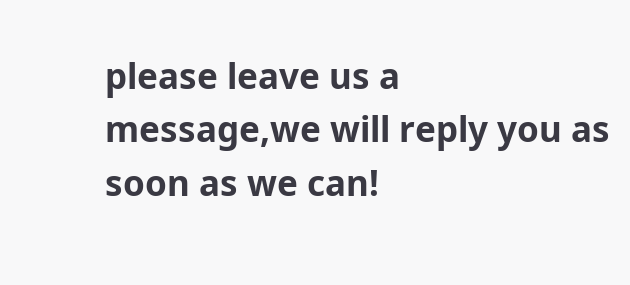please leave us a message,we will reply you as soon as we can!